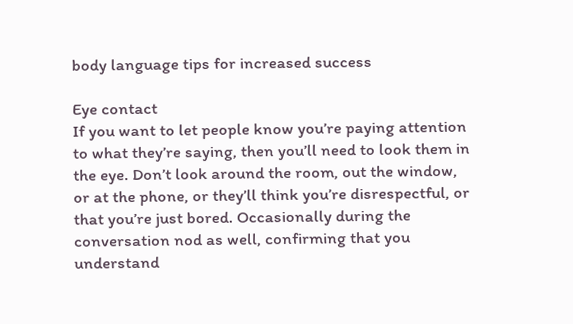body language tips for increased success

Eye contact
If you want to let people know you’re paying attention to what they’re saying, then you’ll need to look them in the eye. Don’t look around the room, out the window, or at the phone, or they’ll think you’re disrespectful, or that you’re just bored. Occasionally during the conversation nod as well, confirming that you understand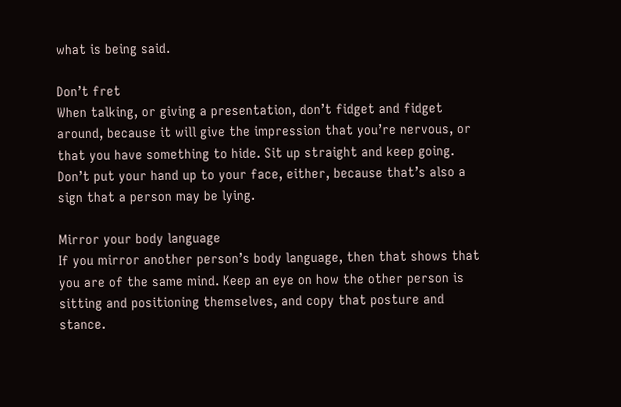what is being said.

Don’t fret
When talking, or giving a presentation, don’t fidget and fidget around, because it will give the impression that you’re nervous, or that you have something to hide. Sit up straight and keep going. Don’t put your hand up to your face, either, because that’s also a sign that a person may be lying.

Mirror your body language
If you mirror another person’s body language, then that shows that you are of the same mind. Keep an eye on how the other person is sitting and positioning themselves, and copy that posture and stance.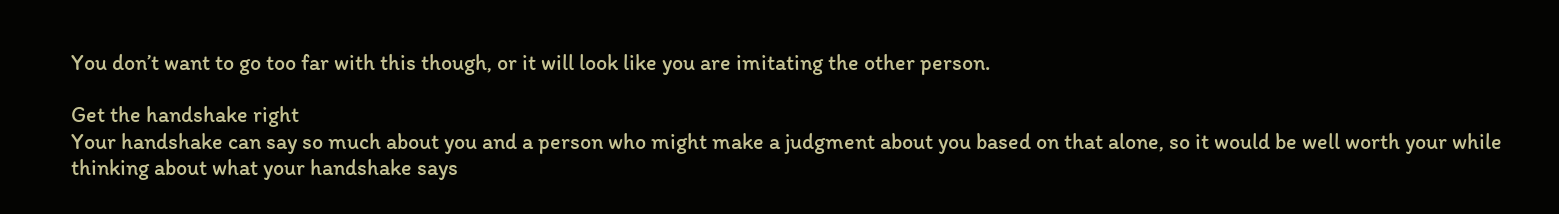You don’t want to go too far with this though, or it will look like you are imitating the other person.

Get the handshake right
Your handshake can say so much about you and a person who might make a judgment about you based on that alone, so it would be well worth your while thinking about what your handshake says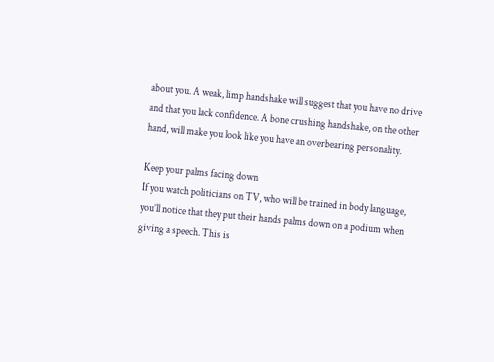about you. A weak, limp handshake will suggest that you have no drive and that you lack confidence. A bone crushing handshake, on the other hand, will make you look like you have an overbearing personality.

Keep your palms facing down
If you watch politicians on TV, who will be trained in body language, you’ll notice that they put their hands palms down on a podium when giving a speech. This is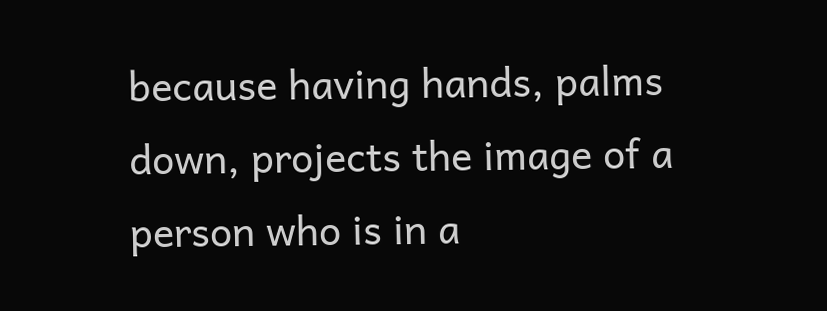because having hands, palms down, projects the image of a person who is in a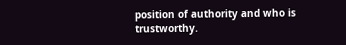position of authority and who is trustworthy.